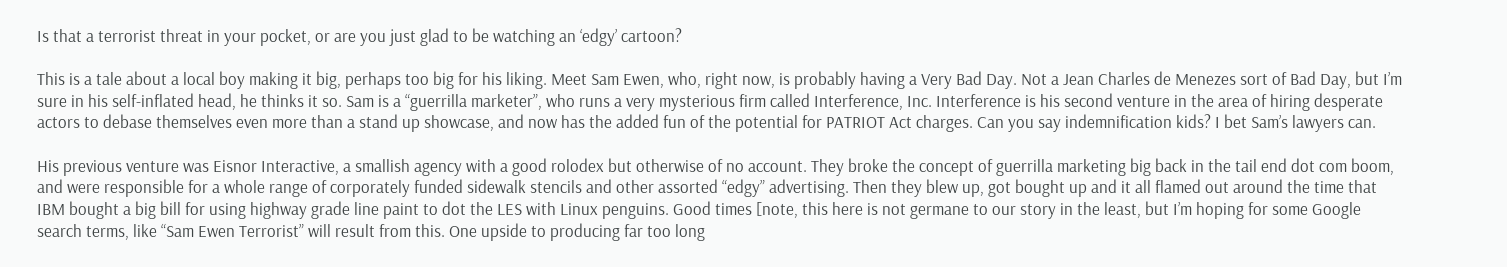Is that a terrorist threat in your pocket, or are you just glad to be watching an ‘edgy’ cartoon?

This is a tale about a local boy making it big, perhaps too big for his liking. Meet Sam Ewen, who, right now, is probably having a Very Bad Day. Not a Jean Charles de Menezes sort of Bad Day, but I’m sure in his self-inflated head, he thinks it so. Sam is a “guerrilla marketer”, who runs a very mysterious firm called Interference, Inc. Interference is his second venture in the area of hiring desperate actors to debase themselves even more than a stand up showcase, and now has the added fun of the potential for PATRIOT Act charges. Can you say indemnification kids? I bet Sam’s lawyers can.

His previous venture was Eisnor Interactive, a smallish agency with a good rolodex but otherwise of no account. They broke the concept of guerrilla marketing big back in the tail end dot com boom, and were responsible for a whole range of corporately funded sidewalk stencils and other assorted “edgy” advertising. Then they blew up, got bought up and it all flamed out around the time that IBM bought a big bill for using highway grade line paint to dot the LES with Linux penguins. Good times [note, this here is not germane to our story in the least, but I’m hoping for some Google search terms, like “Sam Ewen Terrorist” will result from this. One upside to producing far too long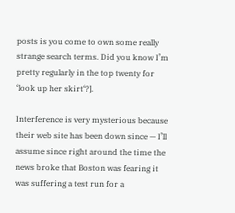posts is you come to own some really strange search terms. Did you know I’m pretty regularly in the top twenty for ‘look up her skirt‘?].

Interference is very mysterious because their web site has been down since — I’ll assume since right around the time the news broke that Boston was fearing it was suffering a test run for a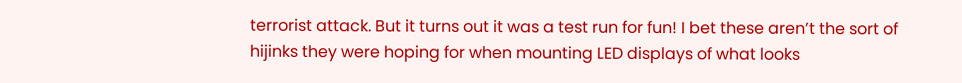terrorist attack. But it turns out it was a test run for fun! I bet these aren’t the sort of hijinks they were hoping for when mounting LED displays of what looks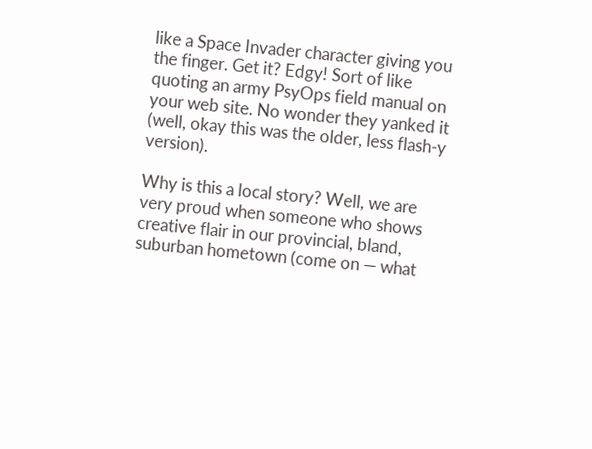like a Space Invader character giving you the finger. Get it? Edgy! Sort of like quoting an army PsyOps field manual on your web site. No wonder they yanked it (well, okay this was the older, less flash-y version).

Why is this a local story? Well, we are very proud when someone who shows creative flair in our provincial, bland, suburban hometown (come on — what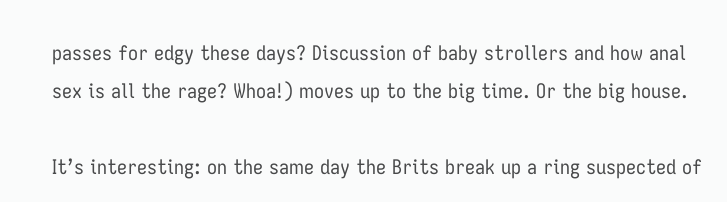passes for edgy these days? Discussion of baby strollers and how anal sex is all the rage? Whoa!) moves up to the big time. Or the big house.

It’s interesting: on the same day the Brits break up a ring suspected of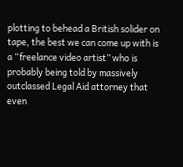plotting to behead a British solider on tape, the best we can come up with is a “freelance video artist” who is probably being told by massively outclassed Legal Aid attorney that even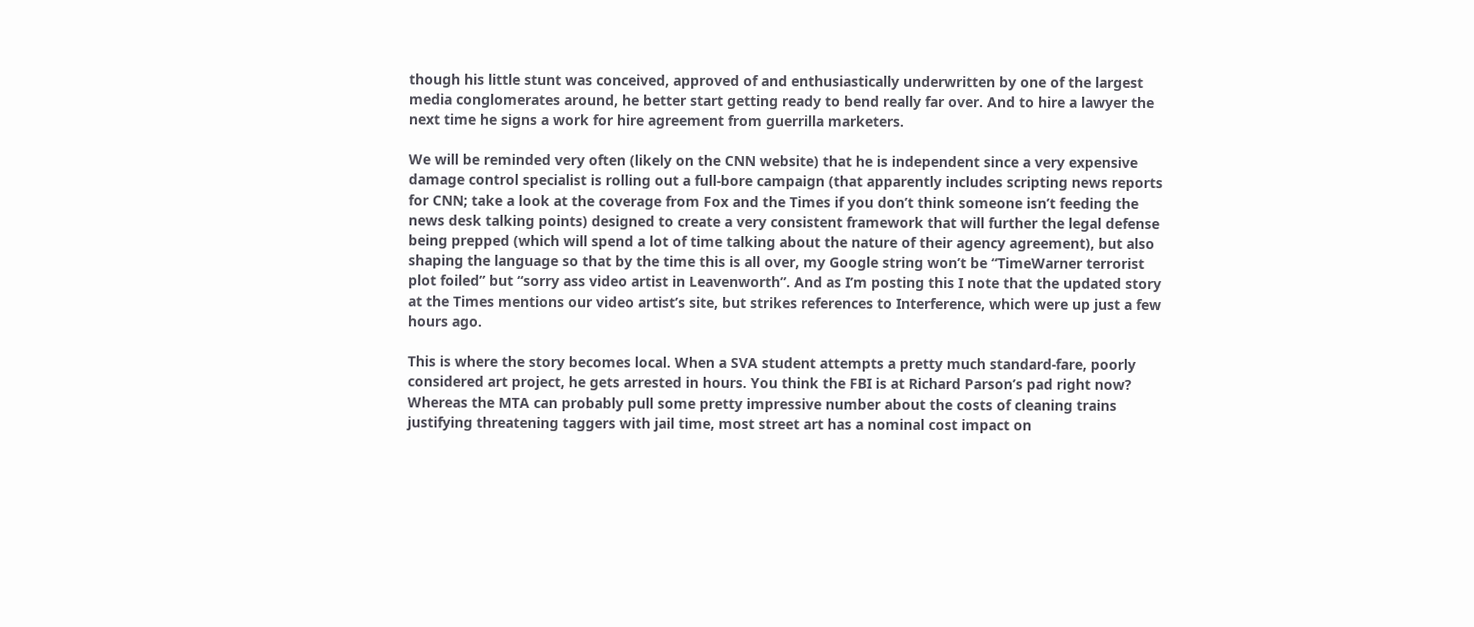though his little stunt was conceived, approved of and enthusiastically underwritten by one of the largest media conglomerates around, he better start getting ready to bend really far over. And to hire a lawyer the next time he signs a work for hire agreement from guerrilla marketers.

We will be reminded very often (likely on the CNN website) that he is independent since a very expensive damage control specialist is rolling out a full-bore campaign (that apparently includes scripting news reports for CNN; take a look at the coverage from Fox and the Times if you don’t think someone isn’t feeding the news desk talking points) designed to create a very consistent framework that will further the legal defense being prepped (which will spend a lot of time talking about the nature of their agency agreement), but also shaping the language so that by the time this is all over, my Google string won’t be “TimeWarner terrorist plot foiled” but “sorry ass video artist in Leavenworth”. And as I’m posting this I note that the updated story at the Times mentions our video artist’s site, but strikes references to Interference, which were up just a few hours ago.

This is where the story becomes local. When a SVA student attempts a pretty much standard-fare, poorly considered art project, he gets arrested in hours. You think the FBI is at Richard Parson’s pad right now? Whereas the MTA can probably pull some pretty impressive number about the costs of cleaning trains justifying threatening taggers with jail time, most street art has a nominal cost impact on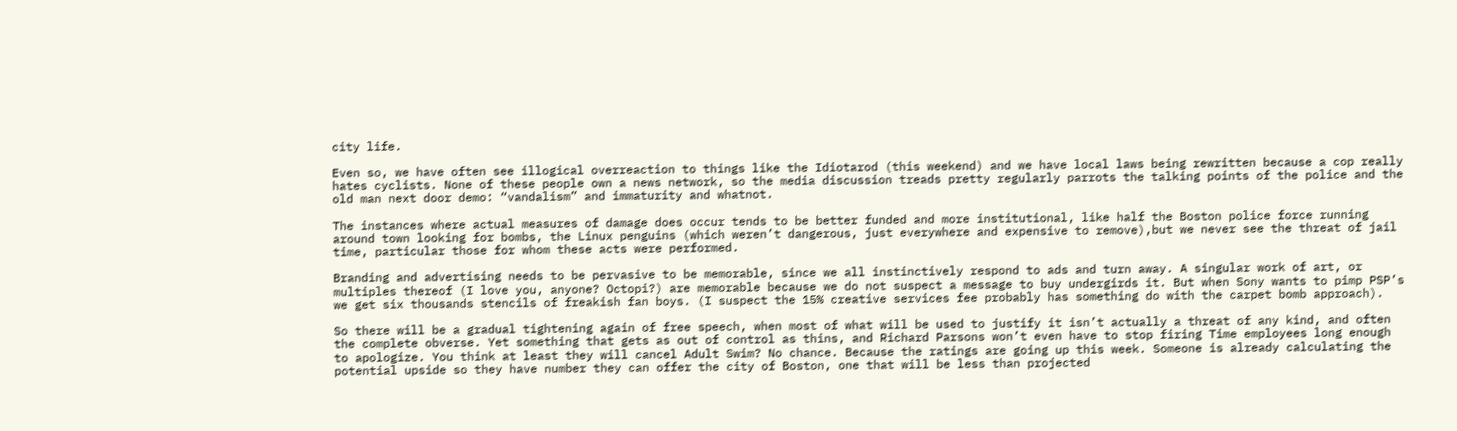city life.

Even so, we have often see illogical overreaction to things like the Idiotarod (this weekend) and we have local laws being rewritten because a cop really hates cyclists. None of these people own a news network, so the media discussion treads pretty regularly parrots the talking points of the police and the old man next door demo: “vandalism” and immaturity and whatnot.

The instances where actual measures of damage does occur tends to be better funded and more institutional, like half the Boston police force running around town looking for bombs, the Linux penguins (which weren’t dangerous, just everywhere and expensive to remove),but we never see the threat of jail time, particular those for whom these acts were performed.

Branding and advertising needs to be pervasive to be memorable, since we all instinctively respond to ads and turn away. A singular work of art, or multiples thereof (I love you, anyone? Octopi?) are memorable because we do not suspect a message to buy undergirds it. But when Sony wants to pimp PSP’s we get six thousands stencils of freakish fan boys. (I suspect the 15% creative services fee probably has something do with the carpet bomb approach).

So there will be a gradual tightening again of free speech, when most of what will be used to justify it isn’t actually a threat of any kind, and often the complete obverse. Yet something that gets as out of control as thins, and Richard Parsons won’t even have to stop firing Time employees long enough to apologize. You think at least they will cancel Adult Swim? No chance. Because the ratings are going up this week. Someone is already calculating the potential upside so they have number they can offer the city of Boston, one that will be less than projected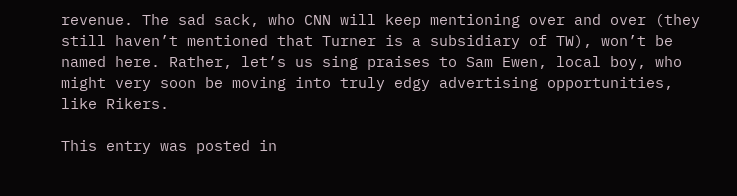revenue. The sad sack, who CNN will keep mentioning over and over (they still haven’t mentioned that Turner is a subsidiary of TW), won’t be named here. Rather, let’s us sing praises to Sam Ewen, local boy, who might very soon be moving into truly edgy advertising opportunities, like Rikers.

This entry was posted in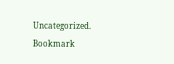Uncategorized. Bookmark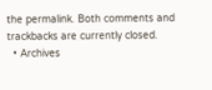the permalink. Both comments and trackbacks are currently closed.
  • Archives